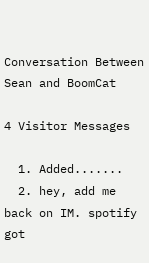Conversation Between Sean and BoomCat

4 Visitor Messages

  1. Added.......
  2. hey, add me back on IM. spotify got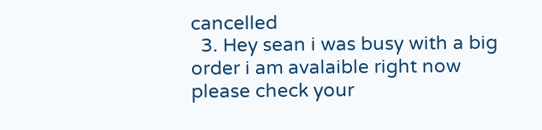cancelled
  3. Hey sean i was busy with a big order i am avalaible right now please check your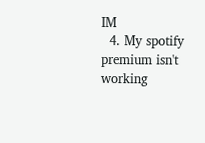IM
  4. My spotify premium isn't working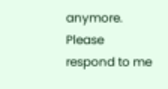anymore. Please respond to me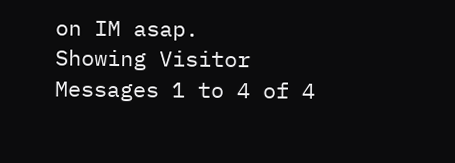on IM asap.
Showing Visitor Messages 1 to 4 of 4